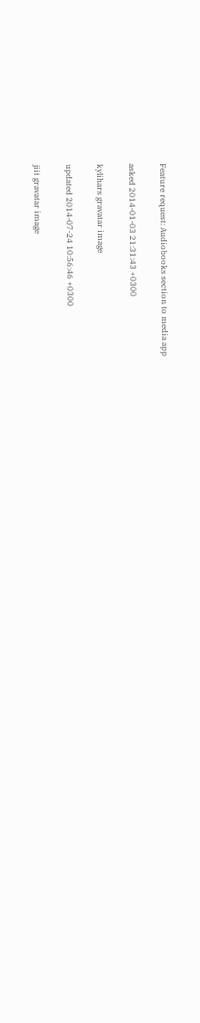Feature request: Audiobooks section to media app

asked 2014-01-03 21:31:43 +0300

kylihars gravatar image

updated 2014-07-24 10:56:46 +0300

jiit gravatar image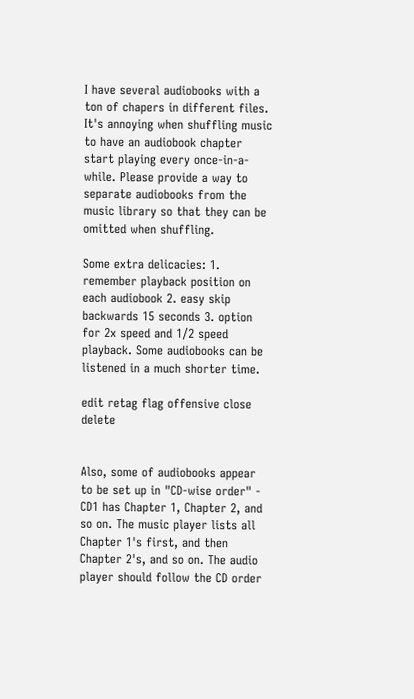I have several audiobooks with a ton of chapers in different files. It's annoying when shuffling music to have an audiobook chapter start playing every once-in-a-while. Please provide a way to separate audiobooks from the music library so that they can be omitted when shuffling.

Some extra delicacies: 1. remember playback position on each audiobook 2. easy skip backwards 15 seconds 3. option for 2x speed and 1/2 speed playback. Some audiobooks can be listened in a much shorter time.

edit retag flag offensive close delete


Also, some of audiobooks appear to be set up in "CD-wise order" - CD1 has Chapter 1, Chapter 2, and so on. The music player lists all Chapter 1's first, and then Chapter 2's, and so on. The audio player should follow the CD order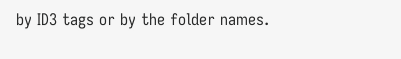by ID3 tags or by the folder names.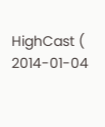HighCast ( 2014-01-04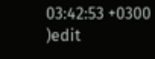03:42:53 +0300 )edit